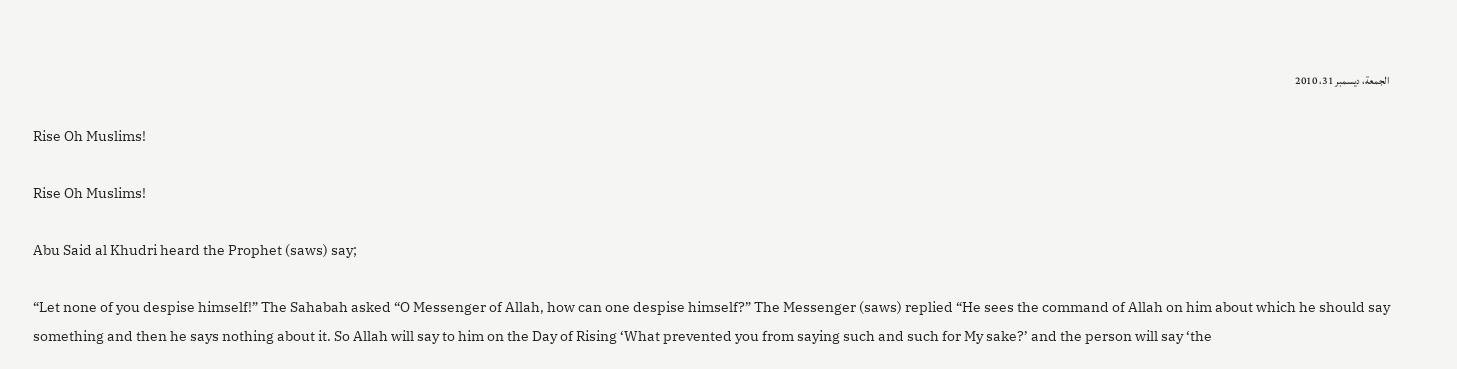الجمعة، ديسمبر 31، 2010

Rise Oh Muslims!

Rise Oh Muslims!

Abu Said al Khudri heard the Prophet (saws) say;

“Let none of you despise himself!” The Sahabah asked “O Messenger of Allah, how can one despise himself?” The Messenger (saws) replied “He sees the command of Allah on him about which he should say something and then he says nothing about it. So Allah will say to him on the Day of Rising ‘What prevented you from saying such and such for My sake?’ and the person will say ‘the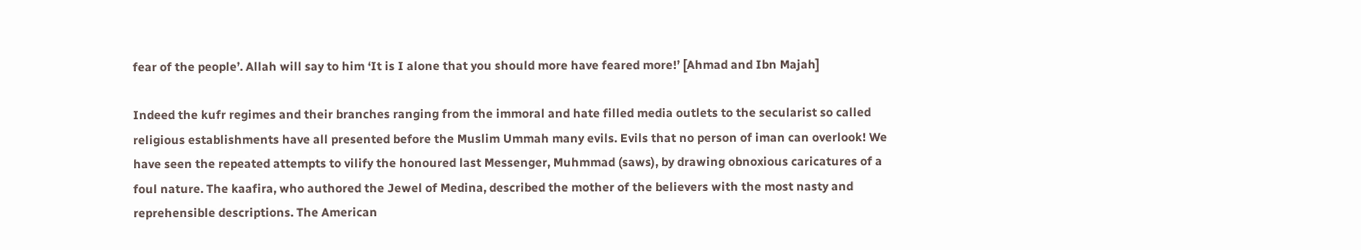fear of the people’. Allah will say to him ‘It is I alone that you should more have feared more!’ [Ahmad and Ibn Majah]

Indeed the kufr regimes and their branches ranging from the immoral and hate filled media outlets to the secularist so called religious establishments have all presented before the Muslim Ummah many evils. Evils that no person of iman can overlook! We have seen the repeated attempts to vilify the honoured last Messenger, Muhmmad (saws), by drawing obnoxious caricatures of a foul nature. The kaafira, who authored the Jewel of Medina, described the mother of the believers with the most nasty and reprehensible descriptions. The American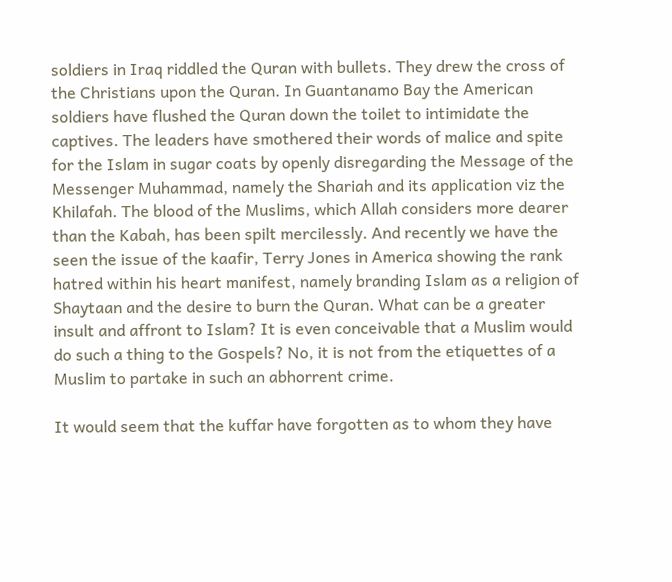soldiers in Iraq riddled the Quran with bullets. They drew the cross of the Christians upon the Quran. In Guantanamo Bay the American soldiers have flushed the Quran down the toilet to intimidate the captives. The leaders have smothered their words of malice and spite for the Islam in sugar coats by openly disregarding the Message of the Messenger Muhammad, namely the Shariah and its application viz the Khilafah. The blood of the Muslims, which Allah considers more dearer than the Kabah, has been spilt mercilessly. And recently we have the seen the issue of the kaafir, Terry Jones in America showing the rank hatred within his heart manifest, namely branding Islam as a religion of Shaytaan and the desire to burn the Quran. What can be a greater insult and affront to Islam? It is even conceivable that a Muslim would do such a thing to the Gospels? No, it is not from the etiquettes of a Muslim to partake in such an abhorrent crime.

It would seem that the kuffar have forgotten as to whom they have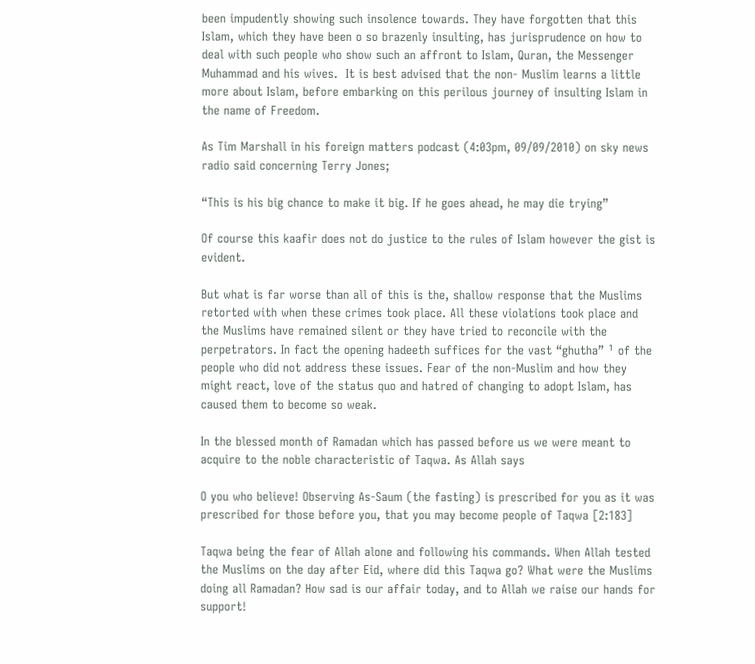been impudently showing such insolence towards. They have forgotten that this Islam, which they have been o so brazenly insulting, has jurisprudence on how to deal with such people who show such an affront to Islam, Quran, the Messenger Muhammad and his wives.  It is best advised that the non- Muslim learns a little more about Islam, before embarking on this perilous journey of insulting Islam in the name of Freedom.

As Tim Marshall in his foreign matters podcast (4:03pm, 09/09/2010) on sky news radio said concerning Terry Jones;

“This is his big chance to make it big. If he goes ahead, he may die trying”

Of course this kaafir does not do justice to the rules of Islam however the gist is evident.

But what is far worse than all of this is the, shallow response that the Muslims retorted with when these crimes took place. All these violations took place and the Muslims have remained silent or they have tried to reconcile with the perpetrators. In fact the opening hadeeth suffices for the vast “ghutha” ¹ of the people who did not address these issues. Fear of the non-Muslim and how they might react, love of the status quo and hatred of changing to adopt Islam, has caused them to become so weak.

In the blessed month of Ramadan which has passed before us we were meant to acquire to the noble characteristic of Taqwa. As Allah says

O you who believe! Observing As-Saum (the fasting) is prescribed for you as it was prescribed for those before you, that you may become people of Taqwa [2:183]

Taqwa being the fear of Allah alone and following his commands. When Allah tested the Muslims on the day after Eid, where did this Taqwa go? What were the Muslims doing all Ramadan? How sad is our affair today, and to Allah we raise our hands for support!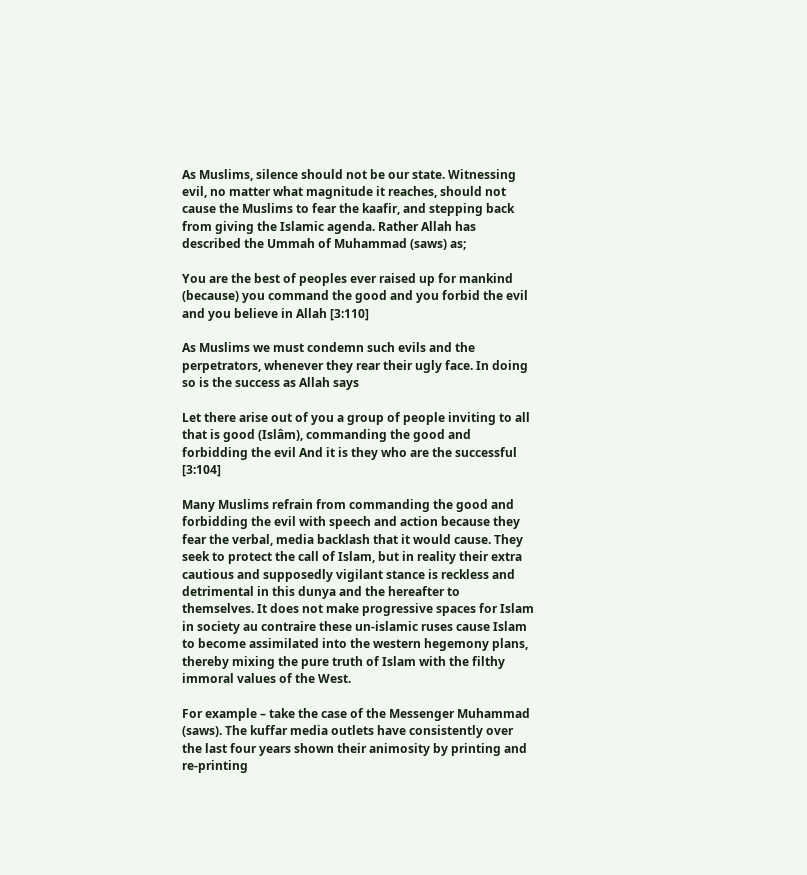As Muslims, silence should not be our state. Witnessing evil, no matter what magnitude it reaches, should not cause the Muslims to fear the kaafir, and stepping back from giving the Islamic agenda. Rather Allah has described the Ummah of Muhammad (saws) as;

You are the best of peoples ever raised up for mankind (because) you command the good and you forbid the evil and you believe in Allah [3:110]

As Muslims we must condemn such evils and the perpetrators, whenever they rear their ugly face. In doing so is the success as Allah says

Let there arise out of you a group of people inviting to all that is good (Islâm), commanding the good and forbidding the evil And it is they who are the successful [3:104]

Many Muslims refrain from commanding the good and forbidding the evil with speech and action because they fear the verbal, media backlash that it would cause. They seek to protect the call of Islam, but in reality their extra cautious and supposedly vigilant stance is reckless and detrimental in this dunya and the hereafter to themselves. It does not make progressive spaces for Islam in society au contraire these un-islamic ruses cause Islam to become assimilated into the western hegemony plans, thereby mixing the pure truth of Islam with the filthy immoral values of the West.

For example – take the case of the Messenger Muhammad (saws). The kuffar media outlets have consistently over the last four years shown their animosity by printing and re-printing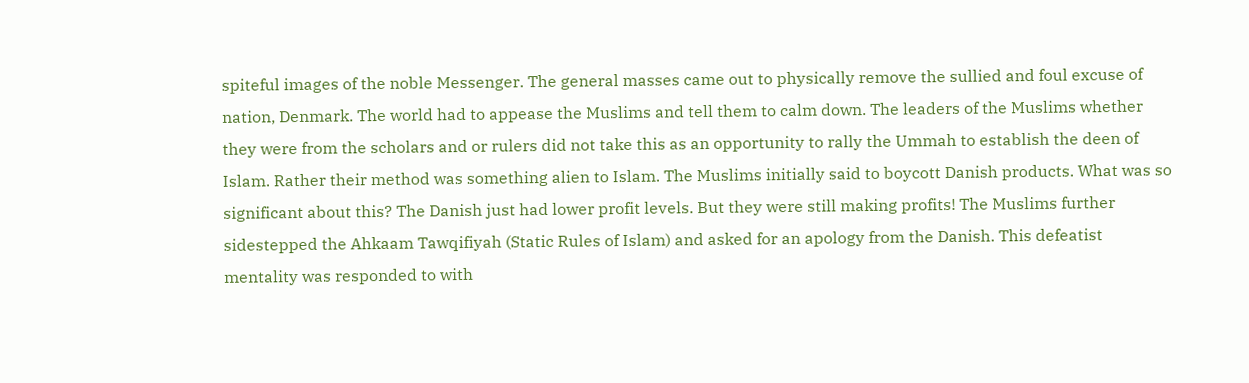spiteful images of the noble Messenger. The general masses came out to physically remove the sullied and foul excuse of nation, Denmark. The world had to appease the Muslims and tell them to calm down. The leaders of the Muslims whether they were from the scholars and or rulers did not take this as an opportunity to rally the Ummah to establish the deen of Islam. Rather their method was something alien to Islam. The Muslims initially said to boycott Danish products. What was so significant about this? The Danish just had lower profit levels. But they were still making profits! The Muslims further sidestepped the Ahkaam Tawqifiyah (Static Rules of Islam) and asked for an apology from the Danish. This defeatist mentality was responded to with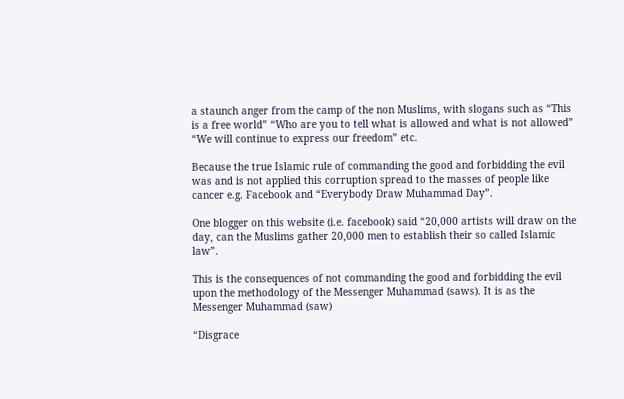a staunch anger from the camp of the non Muslims, with slogans such as “This is a free world” “Who are you to tell what is allowed and what is not allowed” “We will continue to express our freedom” etc.

Because the true Islamic rule of commanding the good and forbidding the evil was and is not applied this corruption spread to the masses of people like cancer e.g. Facebook and “Everybody Draw Muhammad Day”.

One blogger on this website (i.e. facebook) said “20,000 artists will draw on the day, can the Muslims gather 20,000 men to establish their so called Islamic law”.

This is the consequences of not commanding the good and forbidding the evil upon the methodology of the Messenger Muhammad (saws). It is as the Messenger Muhammad (saw)

“Disgrace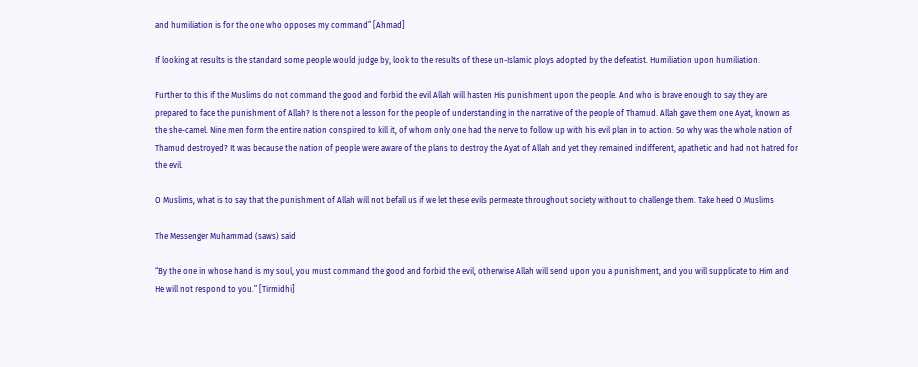and humiliation is for the one who opposes my command” [Ahmad]

If looking at results is the standard some people would judge by, look to the results of these un-Islamic ploys adopted by the defeatist. Humiliation upon humiliation.

Further to this if the Muslims do not command the good and forbid the evil Allah will hasten His punishment upon the people. And who is brave enough to say they are prepared to face the punishment of Allah? Is there not a lesson for the people of understanding in the narrative of the people of Thamud. Allah gave them one Ayat, known as the she-camel. Nine men form the entire nation conspired to kill it, of whom only one had the nerve to follow up with his evil plan in to action. So why was the whole nation of Thamud destroyed? It was because the nation of people were aware of the plans to destroy the Ayat of Allah and yet they remained indifferent, apathetic and had not hatred for the evil.

O Muslims, what is to say that the punishment of Allah will not befall us if we let these evils permeate throughout society without to challenge them. Take heed O Muslims

The Messenger Muhammad (saws) said

“By the one in whose hand is my soul, you must command the good and forbid the evil, otherwise Allah will send upon you a punishment, and you will supplicate to Him and He will not respond to you.” [Tirmidhi]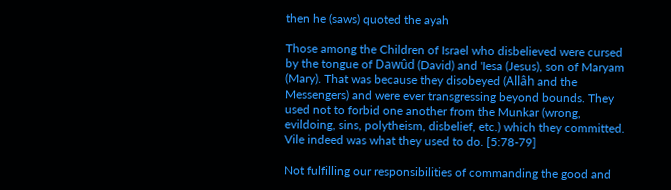then he (saws) quoted the ayah

Those among the Children of Israel who disbelieved were cursed by the tongue of Dawûd (David) and 'Iesa (Jesus), son of Maryam (Mary). That was because they disobeyed (Allâh and the Messengers) and were ever transgressing beyond bounds. They used not to forbid one another from the Munkar (wrong, evildoing, sins, polytheism, disbelief, etc.) which they committed. Vile indeed was what they used to do. [5:78-79]

Not fulfilling our responsibilities of commanding the good and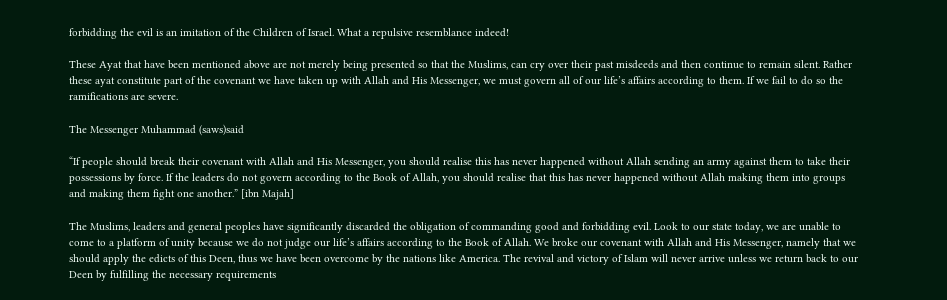forbidding the evil is an imitation of the Children of Israel. What a repulsive resemblance indeed!

These Ayat that have been mentioned above are not merely being presented so that the Muslims, can cry over their past misdeeds and then continue to remain silent. Rather these ayat constitute part of the covenant we have taken up with Allah and His Messenger, we must govern all of our life’s affairs according to them. If we fail to do so the ramifications are severe.

The Messenger Muhammad (saws)said

“If people should break their covenant with Allah and His Messenger, you should realise this has never happened without Allah sending an army against them to take their possessions by force. If the leaders do not govern according to the Book of Allah, you should realise that this has never happened without Allah making them into groups and making them fight one another.” [ibn Majah]

The Muslims, leaders and general peoples have significantly discarded the obligation of commanding good and forbidding evil. Look to our state today, we are unable to come to a platform of unity because we do not judge our life’s affairs according to the Book of Allah. We broke our covenant with Allah and His Messenger, namely that we should apply the edicts of this Deen, thus we have been overcome by the nations like America. The revival and victory of Islam will never arrive unless we return back to our Deen by fulfilling the necessary requirements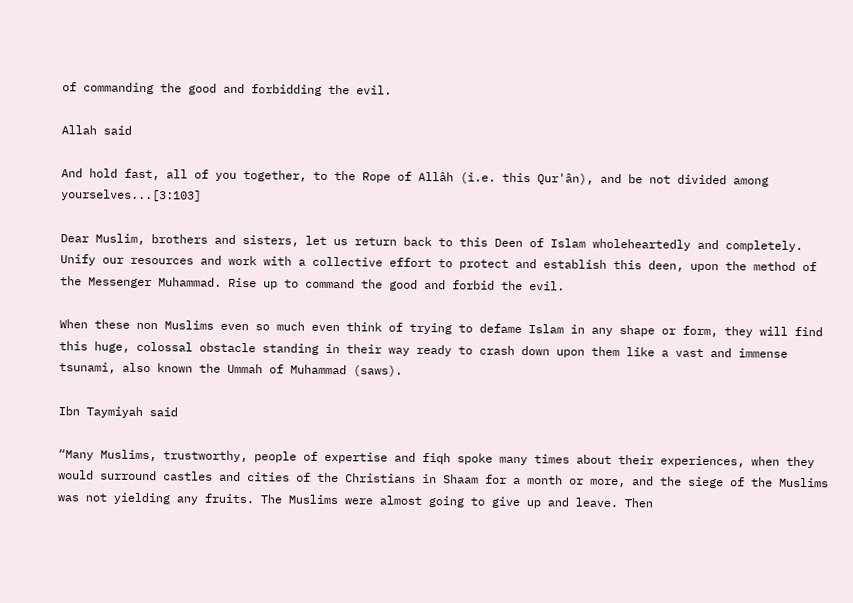of commanding the good and forbidding the evil.

Allah said

And hold fast, all of you together, to the Rope of Allâh (i.e. this Qur'ân), and be not divided among yourselves...[3:103]

Dear Muslim, brothers and sisters, let us return back to this Deen of Islam wholeheartedly and completely. Unify our resources and work with a collective effort to protect and establish this deen, upon the method of the Messenger Muhammad. Rise up to command the good and forbid the evil.

When these non Muslims even so much even think of trying to defame Islam in any shape or form, they will find this huge, colossal obstacle standing in their way ready to crash down upon them like a vast and immense tsunami, also known the Ummah of Muhammad (saws).

Ibn Taymiyah said

“Many Muslims, trustworthy, people of expertise and fiqh spoke many times about their experiences, when they would surround castles and cities of the Christians in Shaam for a month or more, and the siege of the Muslims was not yielding any fruits. The Muslims were almost going to give up and leave. Then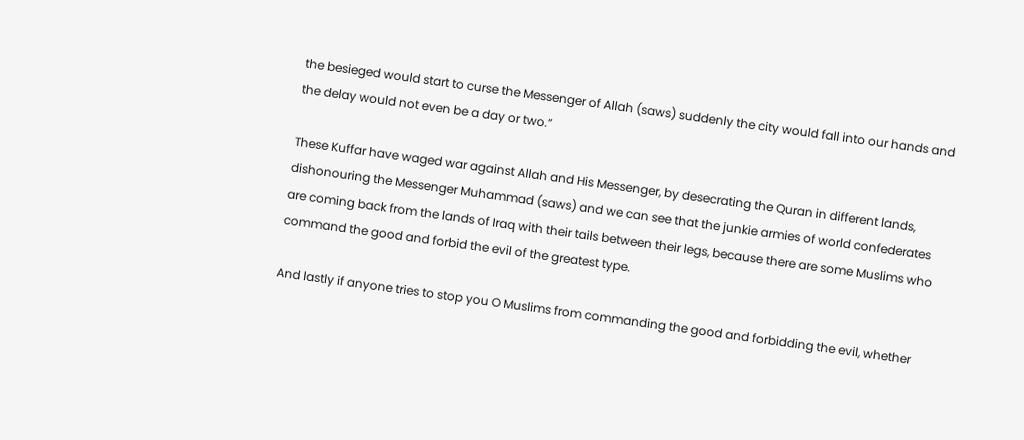the besieged would start to curse the Messenger of Allah (saws) suddenly the city would fall into our hands and the delay would not even be a day or two.”

These Kuffar have waged war against Allah and His Messenger, by desecrating the Quran in different lands, dishonouring the Messenger Muhammad (saws) and we can see that the junkie armies of world confederates are coming back from the lands of Iraq with their tails between their legs, because there are some Muslims who command the good and forbid the evil of the greatest type.

And lastly if anyone tries to stop you O Muslims from commanding the good and forbidding the evil, whether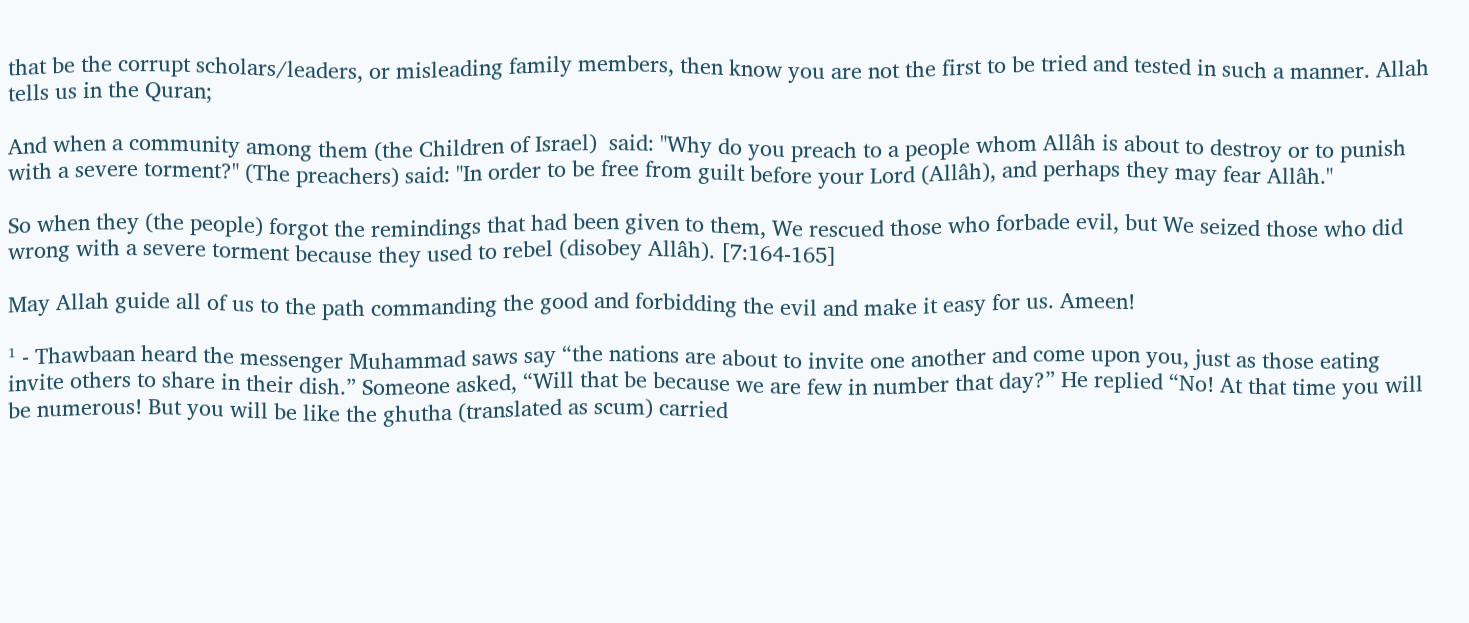that be the corrupt scholars/leaders, or misleading family members, then know you are not the first to be tried and tested in such a manner. Allah tells us in the Quran;

And when a community among them (the Children of Israel)  said: "Why do you preach to a people whom Allâh is about to destroy or to punish with a severe torment?" (The preachers) said: "In order to be free from guilt before your Lord (Allâh), and perhaps they may fear Allâh."

So when they (the people) forgot the remindings that had been given to them, We rescued those who forbade evil, but We seized those who did wrong with a severe torment because they used to rebel (disobey Allâh). [7:164-165]

May Allah guide all of us to the path commanding the good and forbidding the evil and make it easy for us. Ameen!

¹ - Thawbaan heard the messenger Muhammad saws say “the nations are about to invite one another and come upon you, just as those eating invite others to share in their dish.” Someone asked, “Will that be because we are few in number that day?” He replied “No! At that time you will be numerous! But you will be like the ghutha (translated as scum) carried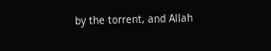by the torrent, and Allah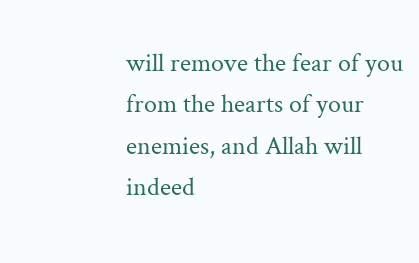will remove the fear of you from the hearts of your enemies, and Allah will indeed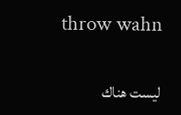throw wahn

ليست هناك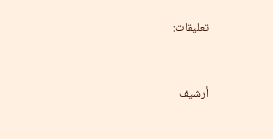تعليقات:


أرشيف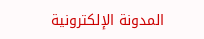المدونة الإلكترونية